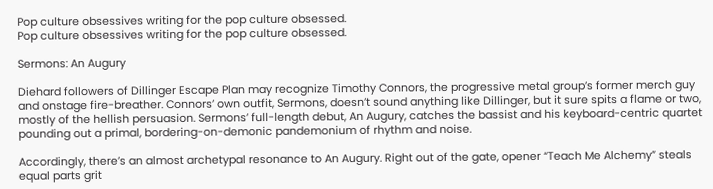Pop culture obsessives writing for the pop culture obsessed.
Pop culture obsessives writing for the pop culture obsessed.

Sermons: An Augury

Diehard followers of Dillinger Escape Plan may recognize Timothy Connors, the progressive metal group’s former merch guy and onstage fire-breather. Connors’ own outfit, Sermons, doesn’t sound anything like Dillinger, but it sure spits a flame or two, mostly of the hellish persuasion. Sermons’ full-length debut, An Augury, catches the bassist and his keyboard-centric quartet pounding out a primal, bordering-on-demonic pandemonium of rhythm and noise.

Accordingly, there’s an almost archetypal resonance to An Augury. Right out of the gate, opener “Teach Me Alchemy” steals equal parts grit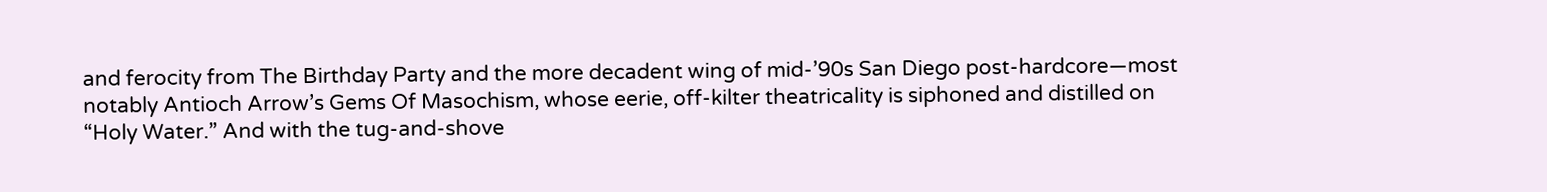and ferocity from The Birthday Party and the more decadent wing of mid-’90s San Diego post-hardcore—most notably Antioch Arrow’s Gems Of Masochism, whose eerie, off-kilter theatricality is siphoned and distilled on “Holy Water.” And with the tug-and-shove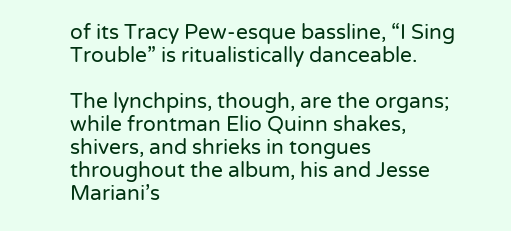of its Tracy Pew-esque bassline, “I Sing Trouble” is ritualistically danceable.

The lynchpins, though, are the organs; while frontman Elio Quinn shakes, shivers, and shrieks in tongues throughout the album, his and Jesse Mariani’s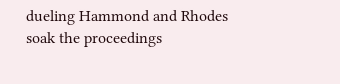dueling Hammond and Rhodes soak the proceedings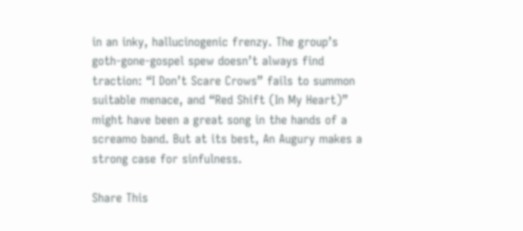in an inky, hallucinogenic frenzy. The group’s goth-gone-gospel spew doesn’t always find traction: “I Don’t Scare Crows” fails to summon suitable menace, and “Red Shift (In My Heart)” might have been a great song in the hands of a screamo band. But at its best, An Augury makes a strong case for sinfulness.

Share This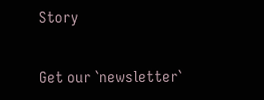Story

Get our `newsletter`